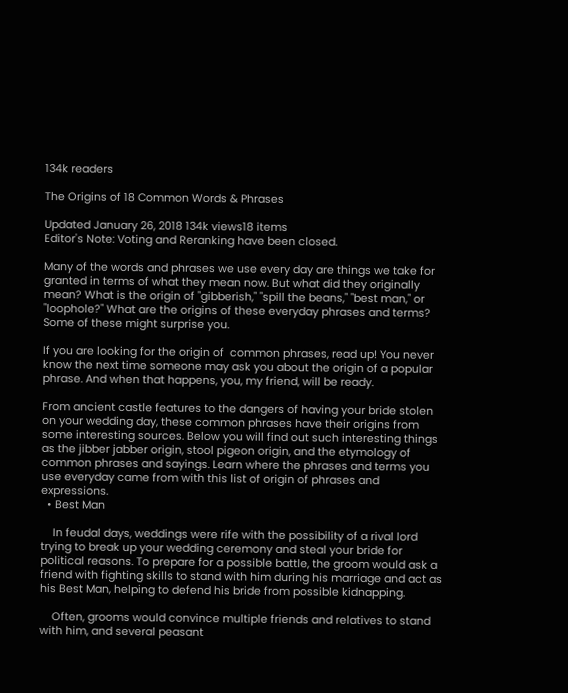134k readers

The Origins of 18 Common Words & Phrases

Updated January 26, 2018 134k views18 items
Editor's Note: Voting and Reranking have been closed.

Many of the words and phrases we use every day are things we take for granted in terms of what they mean now. But what did they originally mean? What is the origin of "gibberish," "spill the beans," "best man," or "loophole?" What are the origins of these everyday phrases and terms? Some of these might surprise you.

If you are looking for the origin of  common phrases, read up! You never know the next time someone may ask you about the origin of a popular phrase. And when that happens, you, my friend, will be ready.

From ancient castle features to the dangers of having your bride stolen on your wedding day, these common phrases have their origins from some interesting sources. Below you will find out such interesting things as the jibber jabber origin, stool pigeon origin, and the etymology of common phrases and sayings. Learn where the phrases and terms you use everyday came from with this list of origin of phrases and expressions.
  • Best Man

    In feudal days, weddings were rife with the possibility of a rival lord trying to break up your wedding ceremony and steal your bride for political reasons. To prepare for a possible battle, the groom would ask a friend with fighting skills to stand with him during his marriage and act as his Best Man, helping to defend his bride from possible kidnapping.

    Often, grooms would convince multiple friends and relatives to stand with him, and several peasant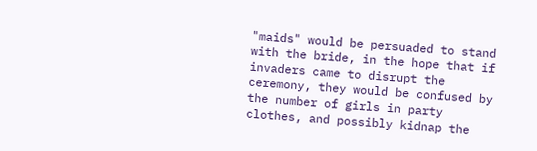"maids" would be persuaded to stand with the bride, in the hope that if invaders came to disrupt the ceremony, they would be confused by the number of girls in party clothes, and possibly kidnap the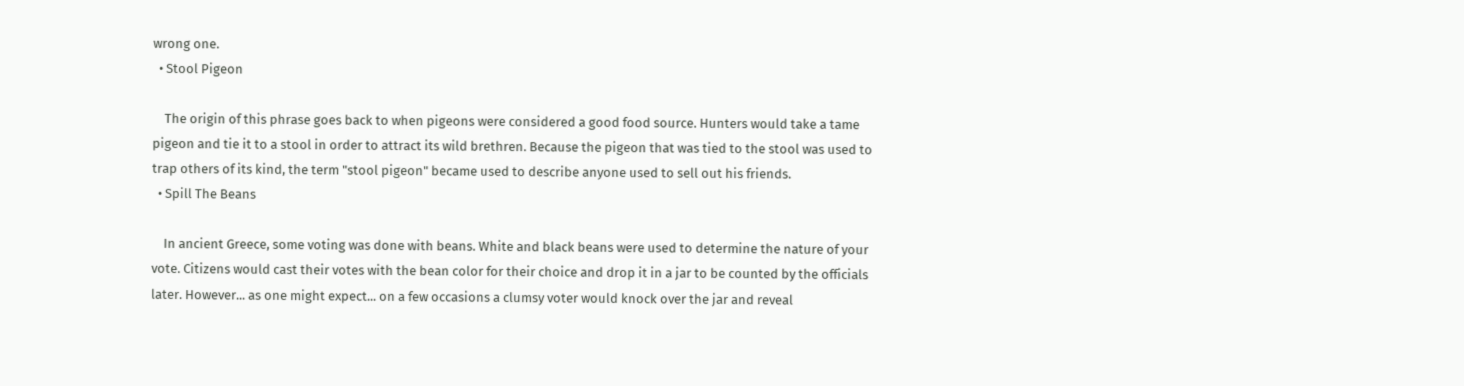wrong one.
  • Stool Pigeon

    The origin of this phrase goes back to when pigeons were considered a good food source. Hunters would take a tame pigeon and tie it to a stool in order to attract its wild brethren. Because the pigeon that was tied to the stool was used to trap others of its kind, the term "stool pigeon" became used to describe anyone used to sell out his friends.
  • Spill The Beans

    In ancient Greece, some voting was done with beans. White and black beans were used to determine the nature of your vote. Citizens would cast their votes with the bean color for their choice and drop it in a jar to be counted by the officials later. However... as one might expect... on a few occasions a clumsy voter would knock over the jar and reveal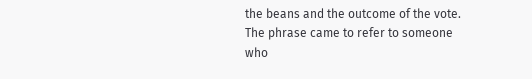the beans and the outcome of the vote. The phrase came to refer to someone who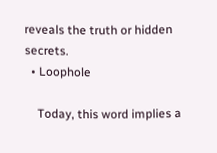reveals the truth or hidden secrets.
  • Loophole

    Today, this word implies a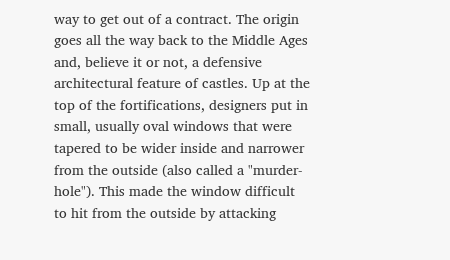way to get out of a contract. The origin goes all the way back to the Middle Ages and, believe it or not, a defensive architectural feature of castles. Up at the top of the fortifications, designers put in small, usually oval windows that were tapered to be wider inside and narrower from the outside (also called a "murder-hole"). This made the window difficult to hit from the outside by attacking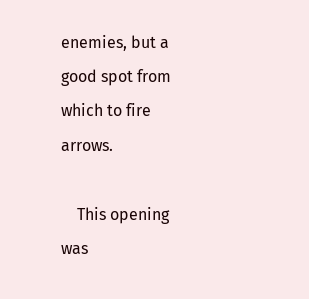enemies, but a good spot from which to fire arrows.

    This opening was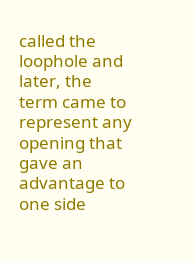called the loophole and later, the term came to represent any opening that gave an advantage to one side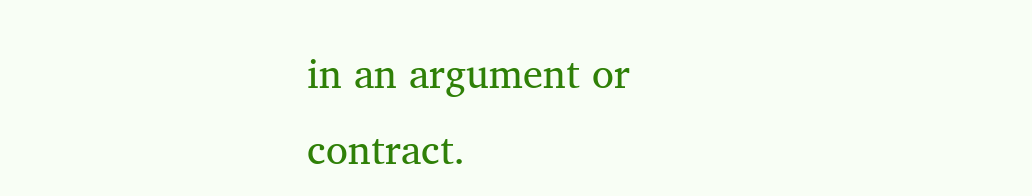in an argument or contract.